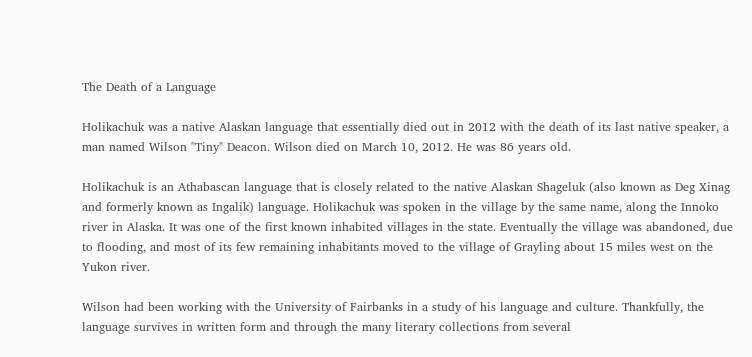The Death of a Language

Holikachuk was a native Alaskan language that essentially died out in 2012 with the death of its last native speaker, a man named Wilson "Tiny" Deacon. Wilson died on March 10, 2012. He was 86 years old.

Holikachuk is an Athabascan language that is closely related to the native Alaskan Shageluk (also known as Deg Xinag and formerly known as Ingalik) language. Holikachuk was spoken in the village by the same name, along the Innoko river in Alaska. It was one of the first known inhabited villages in the state. Eventually the village was abandoned, due to flooding, and most of its few remaining inhabitants moved to the village of Grayling about 15 miles west on the Yukon river.

Wilson had been working with the University of Fairbanks in a study of his language and culture. Thankfully, the language survives in written form and through the many literary collections from several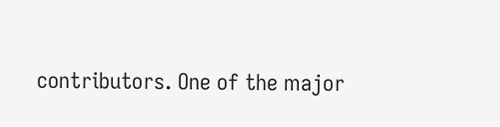contributors. One of the major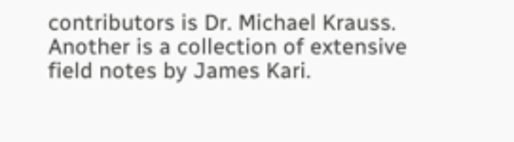contributors is Dr. Michael Krauss. Another is a collection of extensive field notes by James Kari.